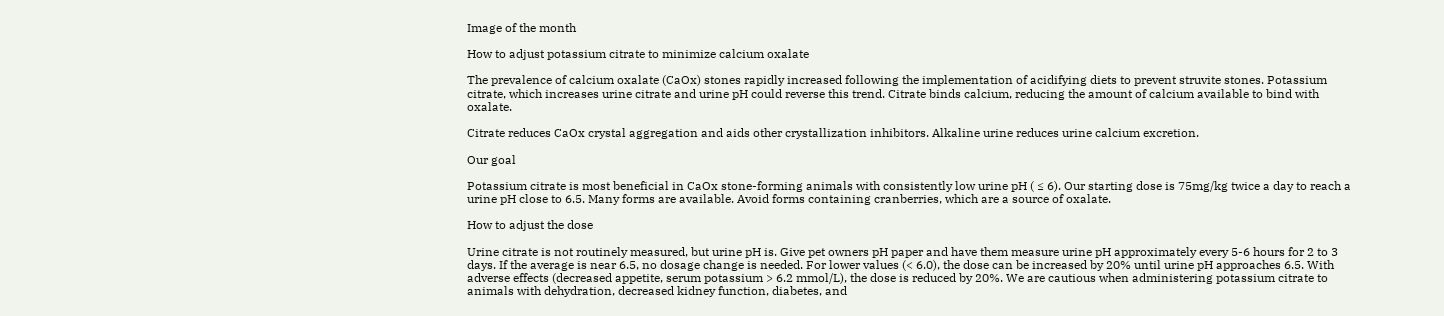Image of the month

How to adjust potassium citrate to minimize calcium oxalate

The prevalence of calcium oxalate (CaOx) stones rapidly increased following the implementation of acidifying diets to prevent struvite stones. Potassium citrate, which increases urine citrate and urine pH could reverse this trend. Citrate binds calcium, reducing the amount of calcium available to bind with oxalate.

Citrate reduces CaOx crystal aggregation and aids other crystallization inhibitors. Alkaline urine reduces urine calcium excretion.

Our goal

Potassium citrate is most beneficial in CaOx stone-forming animals with consistently low urine pH ( ≤ 6). Our starting dose is 75mg/kg twice a day to reach a urine pH close to 6.5. Many forms are available. Avoid forms containing cranberries, which are a source of oxalate.

How to adjust the dose

Urine citrate is not routinely measured, but urine pH is. Give pet owners pH paper and have them measure urine pH approximately every 5-6 hours for 2 to 3 days. If the average is near 6.5, no dosage change is needed. For lower values (< 6.0), the dose can be increased by 20% until urine pH approaches 6.5. With adverse effects (decreased appetite, serum potassium > 6.2 mmol/L), the dose is reduced by 20%. We are cautious when administering potassium citrate to animals with dehydration, decreased kidney function, diabetes, and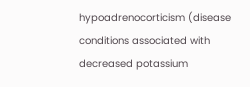hypoadrenocorticism (disease conditions associated with decreased potassium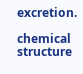excretion.

chemical structure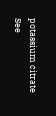potassium citrate
See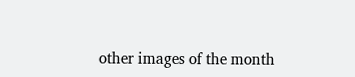other images of the month